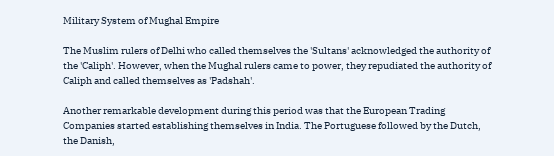Military System of Mughal Empire

The Muslim rulers of Delhi who called themselves the 'Sultans' acknowledged the authority of the 'Caliph'. However, when the Mughal rulers came to power, they repudiated the authority of Caliph and called themselves as 'Padshah'.

Another remarkable development during this period was that the European Trading Companies started establishing themselves in India. The Portuguese followed by the Dutch, the Danish,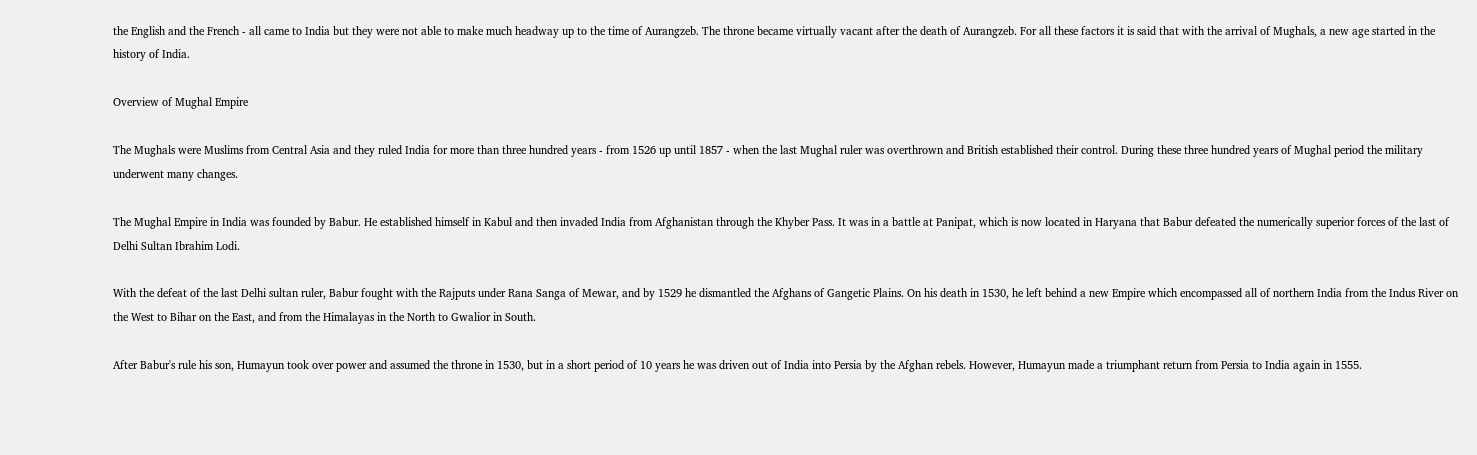the English and the French - all came to India but they were not able to make much headway up to the time of Aurangzeb. The throne became virtually vacant after the death of Aurangzeb. For all these factors it is said that with the arrival of Mughals, a new age started in the history of India.

Overview of Mughal Empire

The Mughals were Muslims from Central Asia and they ruled India for more than three hundred years - from 1526 up until 1857 - when the last Mughal ruler was overthrown and British established their control. During these three hundred years of Mughal period the military underwent many changes.

The Mughal Empire in India was founded by Babur. He established himself in Kabul and then invaded India from Afghanistan through the Khyber Pass. It was in a battle at Panipat, which is now located in Haryana that Babur defeated the numerically superior forces of the last of Delhi Sultan Ibrahim Lodi.

With the defeat of the last Delhi sultan ruler, Babur fought with the Rajputs under Rana Sanga of Mewar, and by 1529 he dismantled the Afghans of Gangetic Plains. On his death in 1530, he left behind a new Empire which encompassed all of northern India from the Indus River on the West to Bihar on the East, and from the Himalayas in the North to Gwalior in South.

After Babur's rule his son, Humayun took over power and assumed the throne in 1530, but in a short period of 10 years he was driven out of India into Persia by the Afghan rebels. However, Humayun made a triumphant return from Persia to India again in 1555.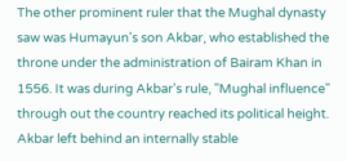The other prominent ruler that the Mughal dynasty saw was Humayun's son Akbar, who established the throne under the administration of Bairam Khan in 1556. It was during Akbar's rule, "Mughal influence" through out the country reached its political height. Akbar left behind an internally stable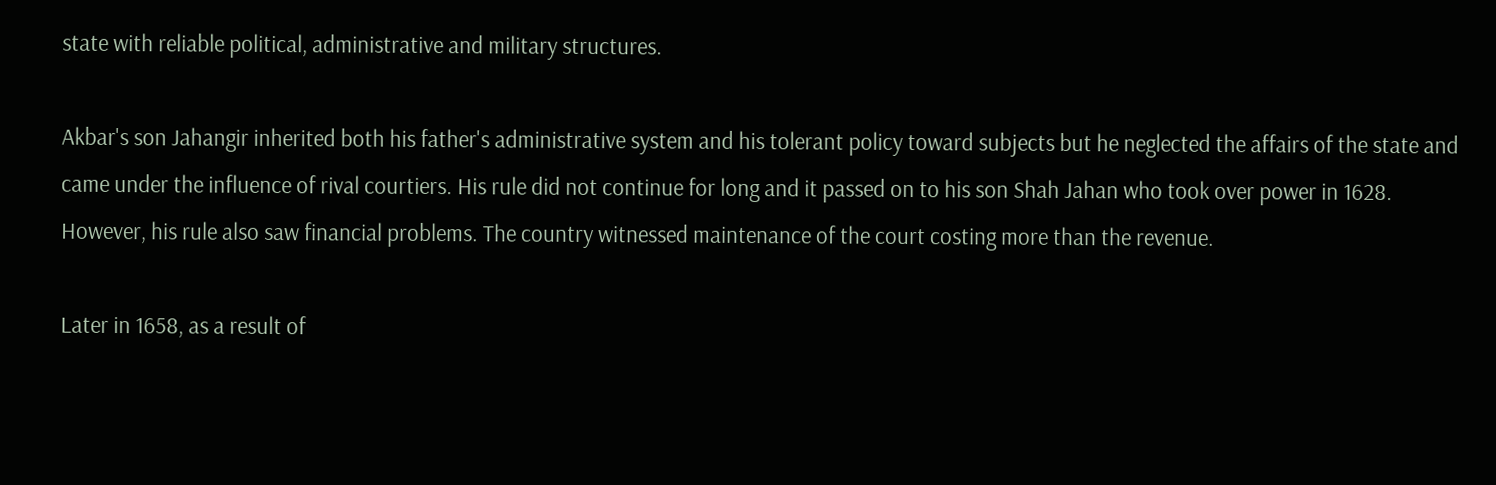state with reliable political, administrative and military structures.

Akbar's son Jahangir inherited both his father's administrative system and his tolerant policy toward subjects but he neglected the affairs of the state and came under the influence of rival courtiers. His rule did not continue for long and it passed on to his son Shah Jahan who took over power in 1628. However, his rule also saw financial problems. The country witnessed maintenance of the court costing more than the revenue.

Later in 1658, as a result of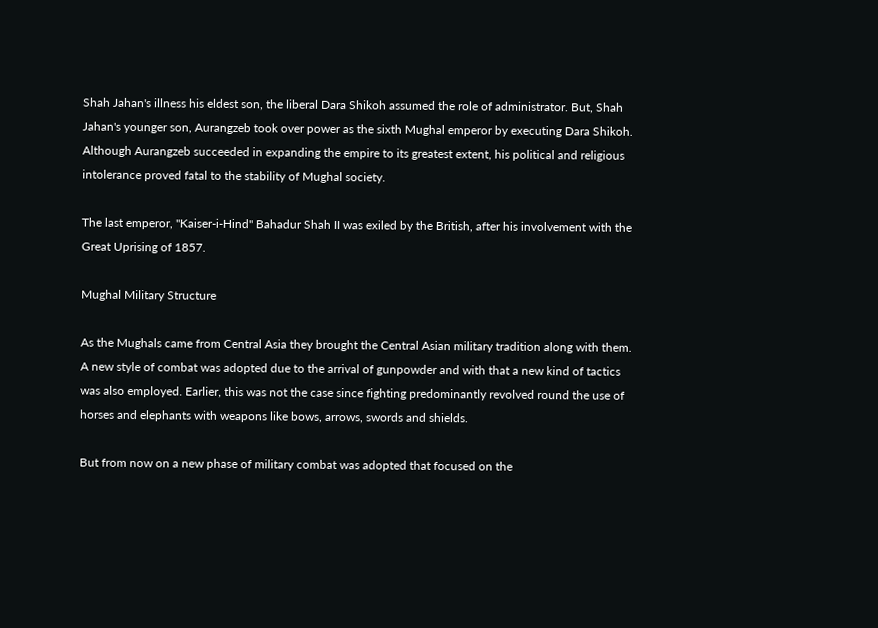Shah Jahan's illness his eldest son, the liberal Dara Shikoh assumed the role of administrator. But, Shah Jahan's younger son, Aurangzeb took over power as the sixth Mughal emperor by executing Dara Shikoh. Although Aurangzeb succeeded in expanding the empire to its greatest extent, his political and religious intolerance proved fatal to the stability of Mughal society.

The last emperor, "Kaiser-i-Hind" Bahadur Shah II was exiled by the British, after his involvement with the Great Uprising of 1857.

Mughal Military Structure

As the Mughals came from Central Asia they brought the Central Asian military tradition along with them. A new style of combat was adopted due to the arrival of gunpowder and with that a new kind of tactics was also employed. Earlier, this was not the case since fighting predominantly revolved round the use of horses and elephants with weapons like bows, arrows, swords and shields.

But from now on a new phase of military combat was adopted that focused on the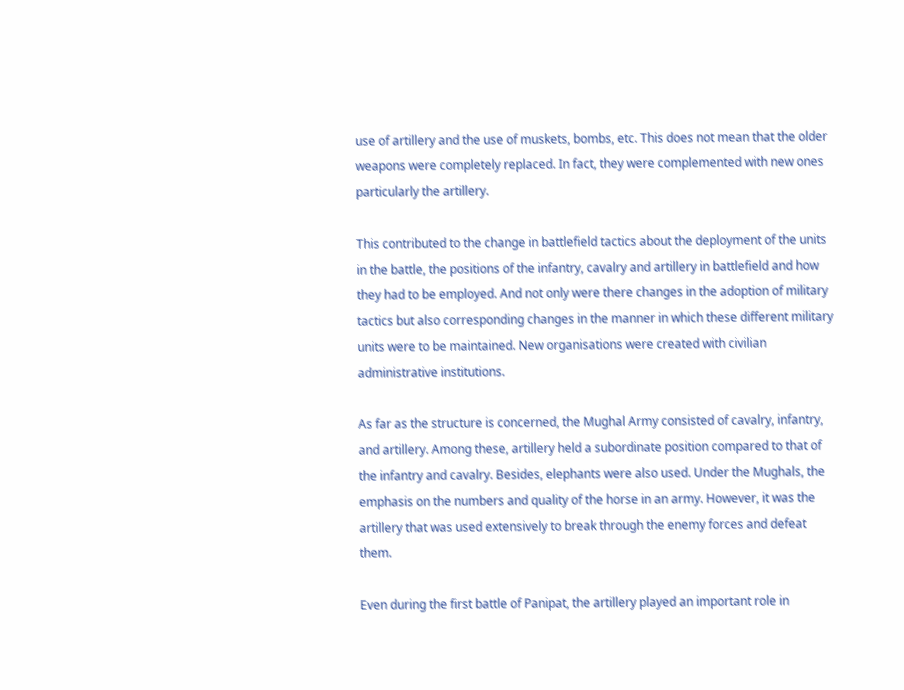use of artillery and the use of muskets, bombs, etc. This does not mean that the older weapons were completely replaced. In fact, they were complemented with new ones particularly the artillery.

This contributed to the change in battlefield tactics about the deployment of the units in the battle, the positions of the infantry, cavalry and artillery in battlefield and how they had to be employed. And not only were there changes in the adoption of military tactics but also corresponding changes in the manner in which these different military units were to be maintained. New organisations were created with civilian administrative institutions.

As far as the structure is concerned, the Mughal Army consisted of cavalry, infantry, and artillery. Among these, artillery held a subordinate position compared to that of the infantry and cavalry. Besides, elephants were also used. Under the Mughals, the emphasis on the numbers and quality of the horse in an army. However, it was the artillery that was used extensively to break through the enemy forces and defeat them.

Even during the first battle of Panipat, the artillery played an important role in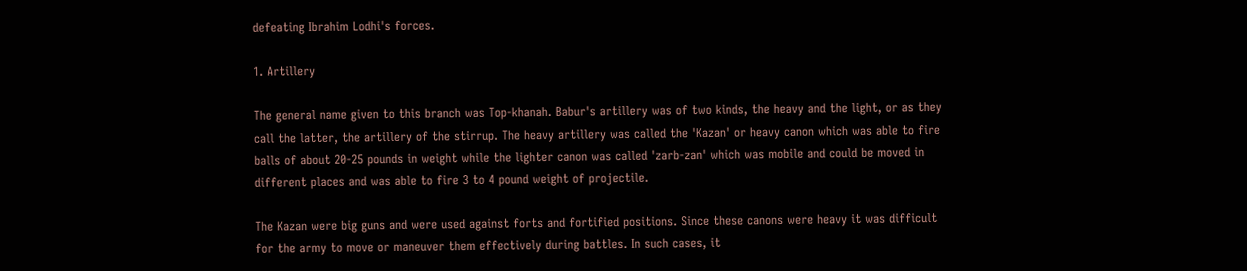defeating Ibrahim Lodhi's forces.

1. Artillery

The general name given to this branch was Top-khanah. Babur's artillery was of two kinds, the heavy and the light, or as they call the latter, the artillery of the stirrup. The heavy artillery was called the 'Kazan' or heavy canon which was able to fire balls of about 20-25 pounds in weight while the lighter canon was called 'zarb-zan' which was mobile and could be moved in different places and was able to fire 3 to 4 pound weight of projectile.

The Kazan were big guns and were used against forts and fortified positions. Since these canons were heavy it was difficult for the army to move or maneuver them effectively during battles. In such cases, it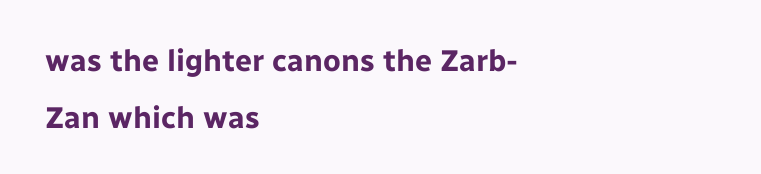was the lighter canons the Zarb-Zan which was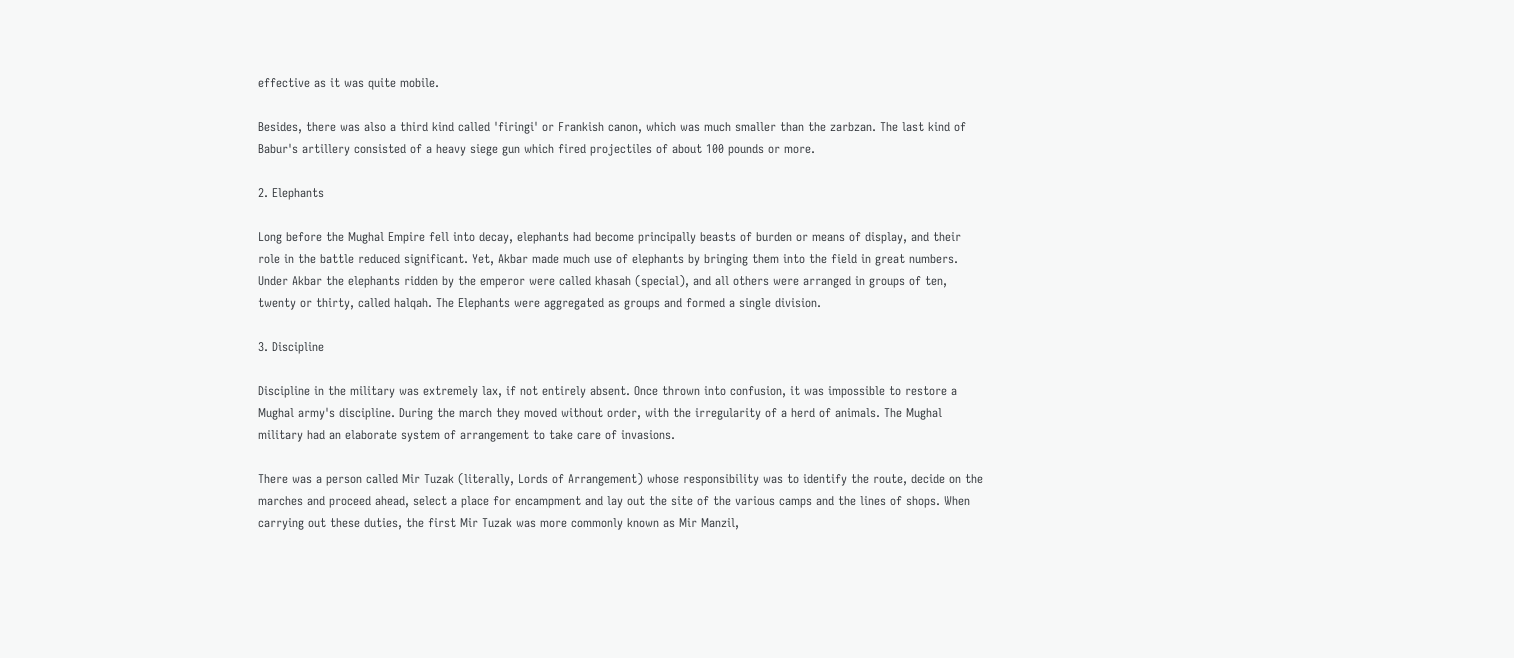effective as it was quite mobile.

Besides, there was also a third kind called 'firingi' or Frankish canon, which was much smaller than the zarbzan. The last kind of Babur's artillery consisted of a heavy siege gun which fired projectiles of about 100 pounds or more.

2. Elephants

Long before the Mughal Empire fell into decay, elephants had become principally beasts of burden or means of display, and their role in the battle reduced significant. Yet, Akbar made much use of elephants by bringing them into the field in great numbers. Under Akbar the elephants ridden by the emperor were called khasah (special), and all others were arranged in groups of ten, twenty or thirty, called halqah. The Elephants were aggregated as groups and formed a single division.

3. Discipline

Discipline in the military was extremely lax, if not entirely absent. Once thrown into confusion, it was impossible to restore a Mughal army's discipline. During the march they moved without order, with the irregularity of a herd of animals. The Mughal military had an elaborate system of arrangement to take care of invasions.

There was a person called Mir Tuzak (literally, Lords of Arrangement) whose responsibility was to identify the route, decide on the marches and proceed ahead, select a place for encampment and lay out the site of the various camps and the lines of shops. When carrying out these duties, the first Mir Tuzak was more commonly known as Mir Manzil,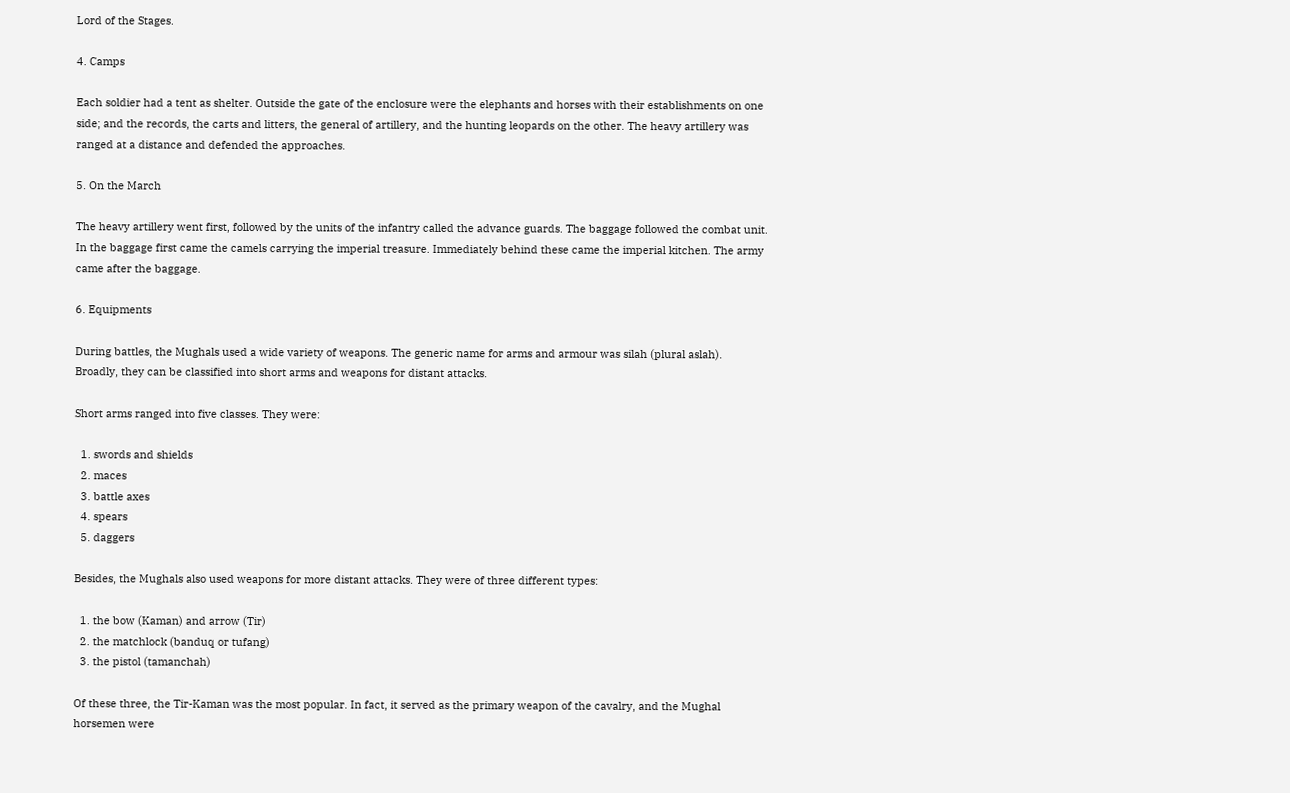Lord of the Stages.

4. Camps

Each soldier had a tent as shelter. Outside the gate of the enclosure were the elephants and horses with their establishments on one side; and the records, the carts and litters, the general of artillery, and the hunting leopards on the other. The heavy artillery was ranged at a distance and defended the approaches.

5. On the March

The heavy artillery went first, followed by the units of the infantry called the advance guards. The baggage followed the combat unit. In the baggage first came the camels carrying the imperial treasure. Immediately behind these came the imperial kitchen. The army came after the baggage.

6. Equipments

During battles, the Mughals used a wide variety of weapons. The generic name for arms and armour was silah (plural aslah). Broadly, they can be classified into short arms and weapons for distant attacks.

Short arms ranged into five classes. They were:

  1. swords and shields
  2. maces
  3. battle axes
  4. spears
  5. daggers

Besides, the Mughals also used weapons for more distant attacks. They were of three different types:

  1. the bow (Kaman) and arrow (Tir)
  2. the matchlock (banduq or tufang)
  3. the pistol (tamanchah)

Of these three, the Tir-Kaman was the most popular. In fact, it served as the primary weapon of the cavalry, and the Mughal horsemen were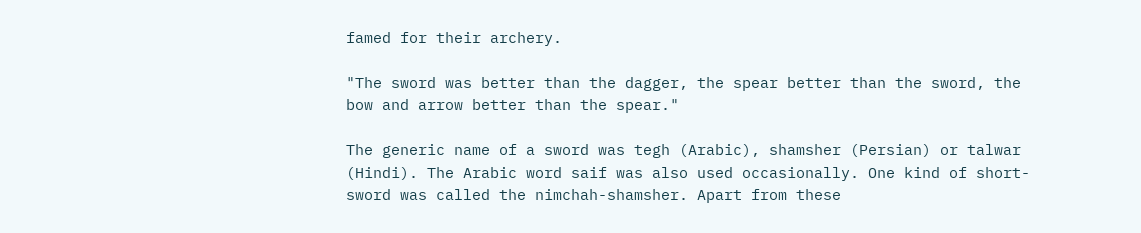famed for their archery.

"The sword was better than the dagger, the spear better than the sword, the bow and arrow better than the spear."

The generic name of a sword was tegh (Arabic), shamsher (Persian) or talwar (Hindi). The Arabic word saif was also used occasionally. One kind of short-sword was called the nimchah-shamsher. Apart from these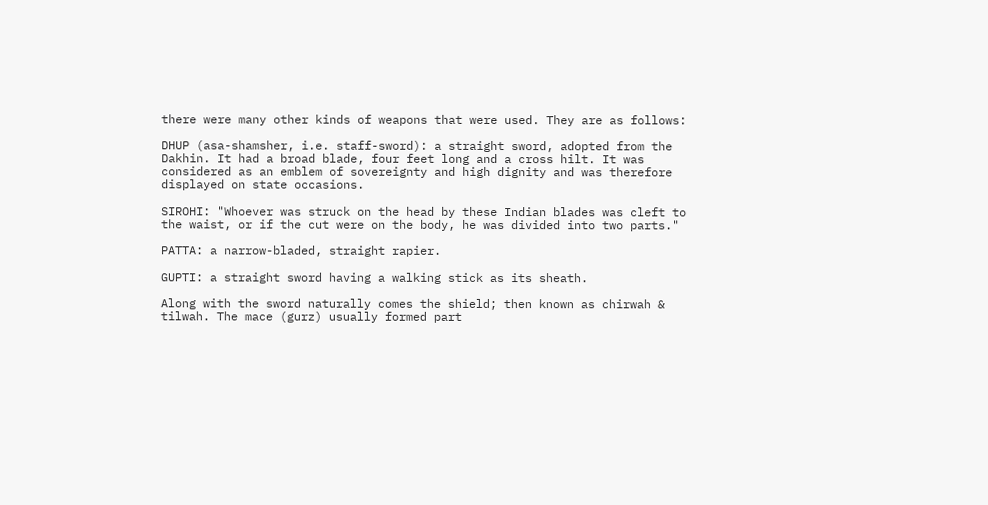there were many other kinds of weapons that were used. They are as follows:

DHUP (asa-shamsher, i.e. staff-sword): a straight sword, adopted from the Dakhin. It had a broad blade, four feet long and a cross hilt. It was considered as an emblem of sovereignty and high dignity and was therefore displayed on state occasions.

SIROHI: "Whoever was struck on the head by these Indian blades was cleft to the waist, or if the cut were on the body, he was divided into two parts."

PATTA: a narrow-bladed, straight rapier.

GUPTI: a straight sword having a walking stick as its sheath.

Along with the sword naturally comes the shield; then known as chirwah & tilwah. The mace (gurz) usually formed part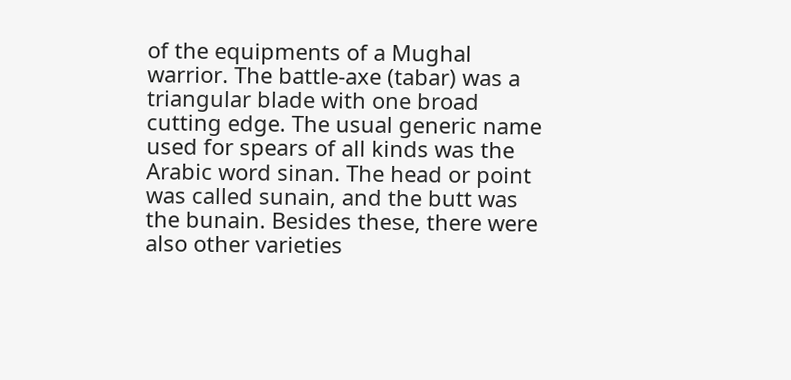of the equipments of a Mughal warrior. The battle-axe (tabar) was a triangular blade with one broad cutting edge. The usual generic name used for spears of all kinds was the Arabic word sinan. The head or point was called sunain, and the butt was the bunain. Besides these, there were also other varieties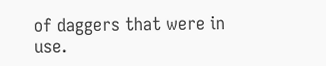of daggers that were in use.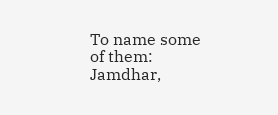To name some of them: Jamdhar,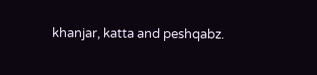khanjar, katta and peshqabz.